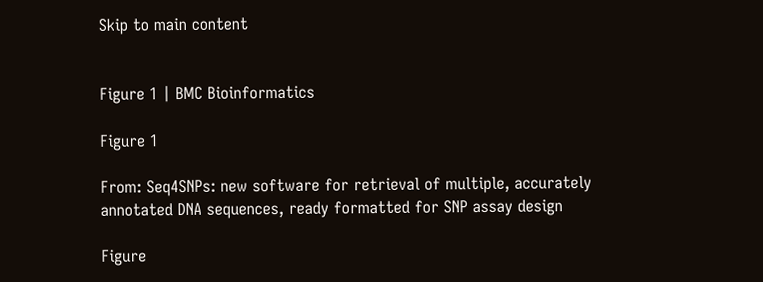Skip to main content


Figure 1 | BMC Bioinformatics

Figure 1

From: Seq4SNPs: new software for retrieval of multiple, accurately annotated DNA sequences, ready formatted for SNP assay design

Figure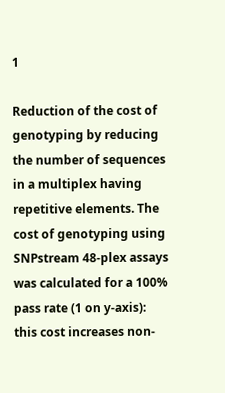1

Reduction of the cost of genotyping by reducing the number of sequences in a multiplex having repetitive elements. The cost of genotyping using SNPstream 48-plex assays was calculated for a 100% pass rate (1 on y-axis): this cost increases non-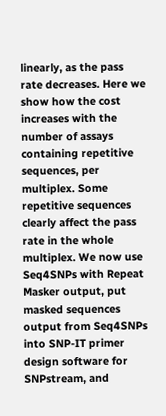linearly, as the pass rate decreases. Here we show how the cost increases with the number of assays containing repetitive sequences, per multiplex. Some repetitive sequences clearly affect the pass rate in the whole multiplex. We now use Seq4SNPs with Repeat Masker output, put masked sequences output from Seq4SNPs into SNP-IT primer design software for SNPstream, and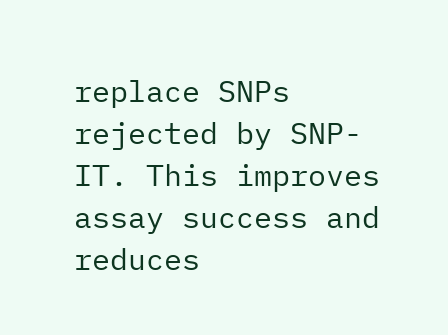replace SNPs rejected by SNP-IT. This improves assay success and reduces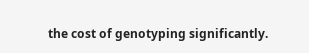the cost of genotyping significantly.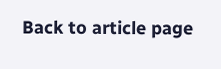Back to article page